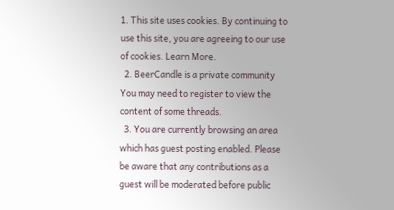1. This site uses cookies. By continuing to use this site, you are agreeing to our use of cookies. Learn More.
  2. BeerCandle is a private community You may need to register to view the content of some threads.
  3. You are currently browsing an area which has guest posting enabled. Please be aware that any contributions as a guest will be moderated before public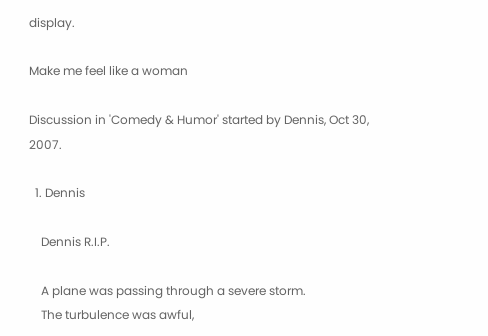display.

Make me feel like a woman

Discussion in 'Comedy & Humor' started by Dennis, Oct 30, 2007.

  1. Dennis

    Dennis R.I.P.

    A plane was passing through a severe storm.
    The turbulence was awful,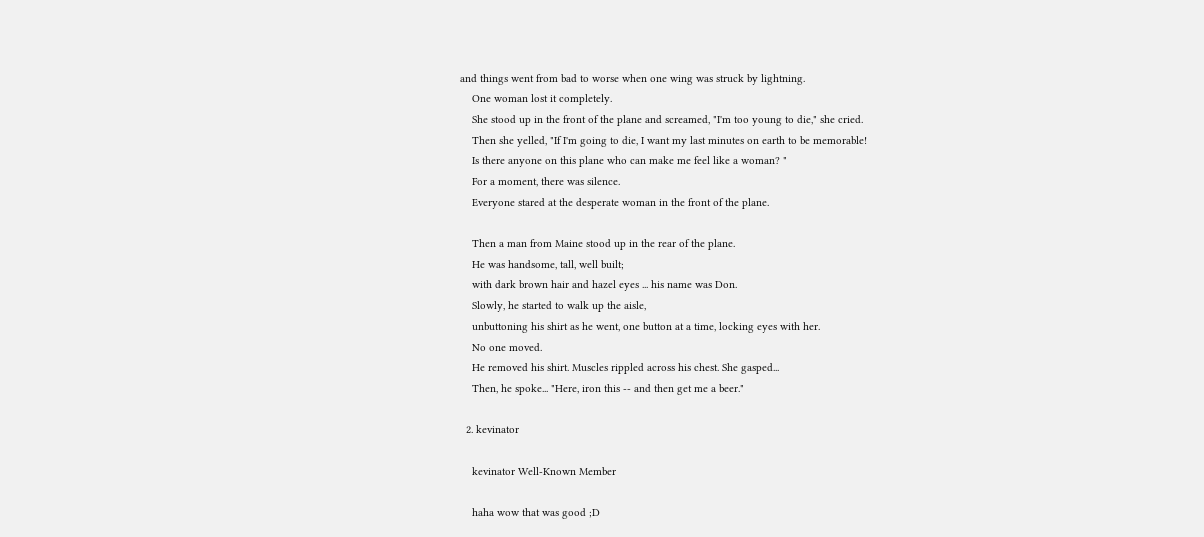and things went from bad to worse when one wing was struck by lightning.
    One woman lost it completely.
    She stood up in the front of the plane and screamed, "I'm too young to die," she cried.
    Then she yelled, "If I'm going to die, I want my last minutes on earth to be memorable!
    Is there anyone on this plane who can make me feel like a woman? "
    For a moment, there was silence.
    Everyone stared at the desperate woman in the front of the plane.

    Then a man from Maine stood up in the rear of the plane.
    He was handsome, tall, well built;
    with dark brown hair and hazel eyes ... his name was Don.
    Slowly, he started to walk up the aisle,
    unbuttoning his shirt as he went, one button at a time, locking eyes with her.
    No one moved.
    He removed his shirt. Muscles rippled across his chest. She gasped...
    Then, he spoke... "Here, iron this -- and then get me a beer."

  2. kevinator

    kevinator Well-Known Member

    haha wow that was good ;D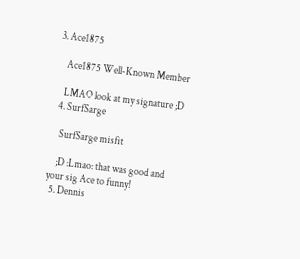3. Ace1875

    Ace1875 Well-Known Member

    LMAO look at my signature ;D
  4. SurfSarge

    SurfSarge misfit

    ;D :Lmao: that was good and your sig Ace to funny!
  5. Dennis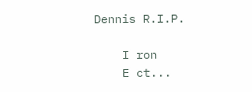Dennis R.I.P.

    I ron
    E ct...